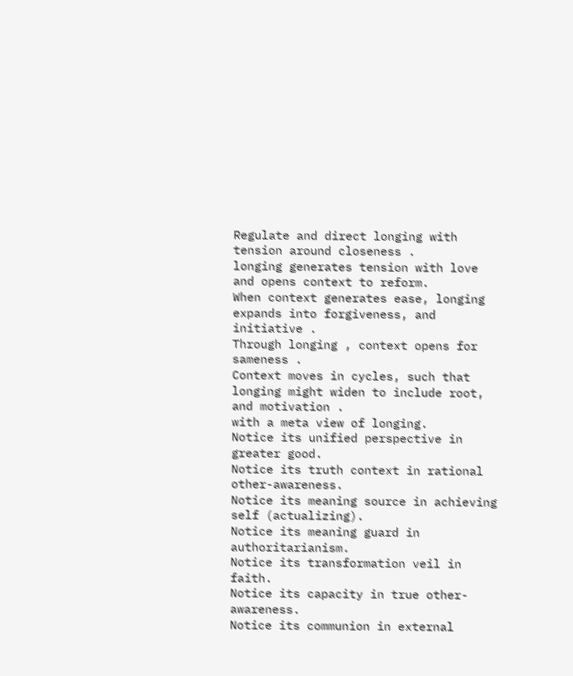Regulate and direct longing with tension around closeness .
longing generates tension with love and opens context to reform.
When context generates ease, longing expands into forgiveness, and initiative .
Through longing , context opens for sameness .
Context moves in cycles, such that longing might widen to include root, and motivation .
with a meta view of longing.
Notice its unified perspective in greater good.
Notice its truth context in rational other-awareness.
Notice its meaning source in achieving self (actualizing).
Notice its meaning guard in authoritarianism.
Notice its transformation veil in faith.
Notice its capacity in true other-awareness.
Notice its communion in external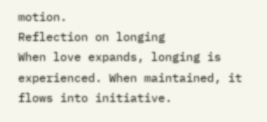motion.
Reflection on longing
When love expands, longing is experienced. When maintained, it flows into initiative.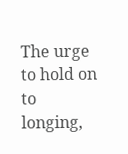The urge to hold on to longing,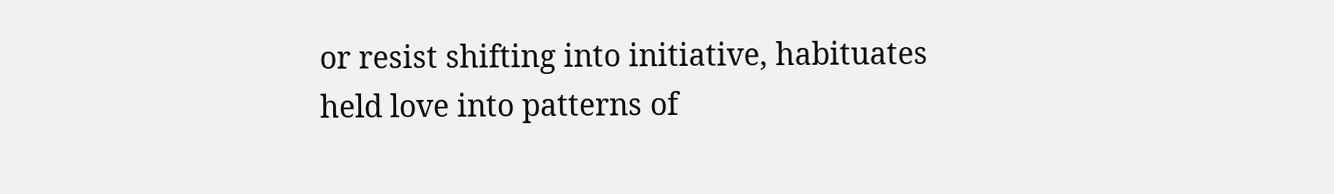or resist shifting into initiative, habituates held love into patterns of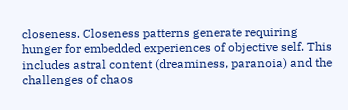closeness. Closeness patterns generate requiring hunger for embedded experiences of objective self. This includes astral content (dreaminess, paranoia) and the challenges of chaos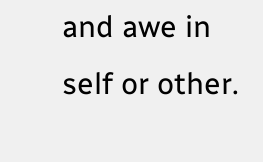and awe in self or other.